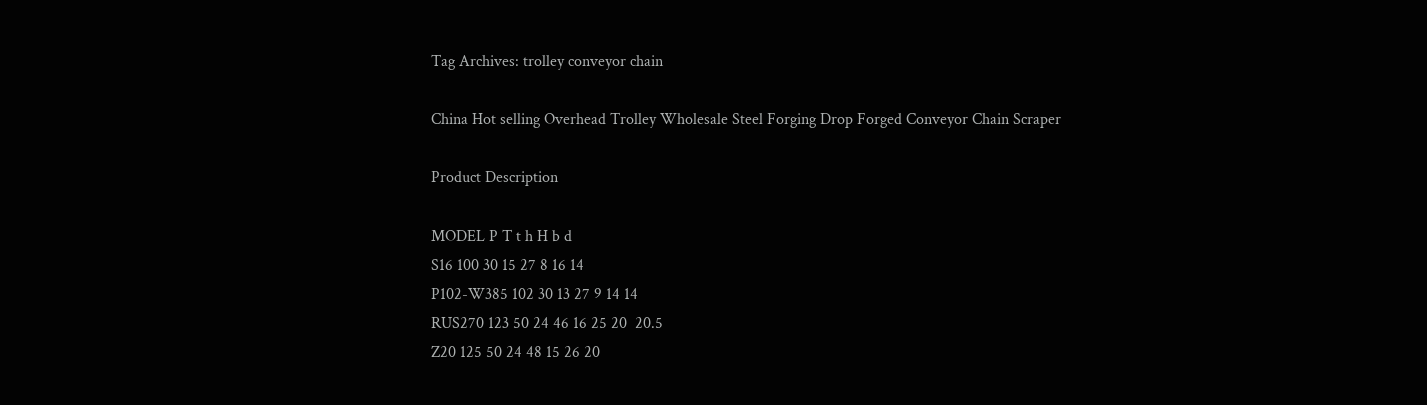Tag Archives: trolley conveyor chain

China Hot selling Overhead Trolley Wholesale Steel Forging Drop Forged Conveyor Chain Scraper

Product Description

MODEL P T t h H b d
S16 100 30 15 27 8 16 14
P102-W385 102 30 13 27 9 14 14
RUS270 123 50 24 46 16 25 20  20.5
Z20 125 50 24 48 15 26 20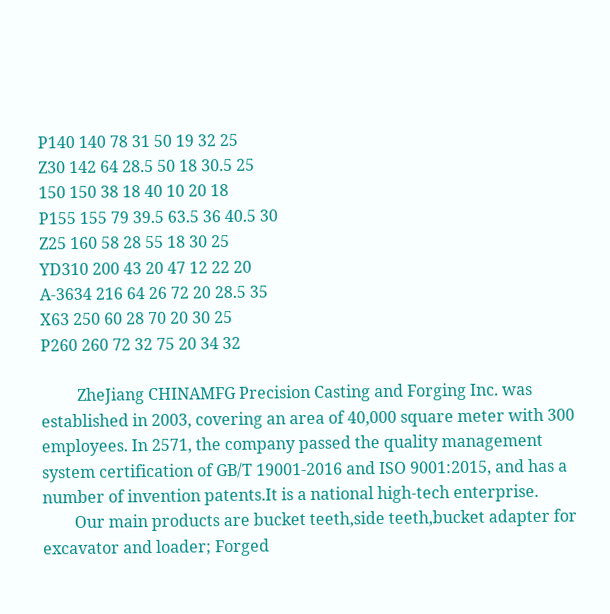P140 140 78 31 50 19 32 25
Z30 142 64 28.5 50 18 30.5 25
150 150 38 18 40 10 20 18
P155 155 79 39.5 63.5 36 40.5 30
Z25 160 58 28 55 18 30 25
YD310 200 43 20 47 12 22 20
A-3634 216 64 26 72 20 28.5 35
X63 250 60 28 70 20 30 25
P260 260 72 32 75 20 34 32

         ZheJiang CHINAMFG Precision Casting and Forging Inc. was established in 2003, covering an area of 40,000 square meter with 300 employees. In 2571, the company passed the quality management system certification of GB/T 19001-2016 and ISO 9001:2015, and has a number of invention patents.It is a national high-tech enterprise.
        Our main products are bucket teeth,side teeth,bucket adapter for excavator and loader; Forged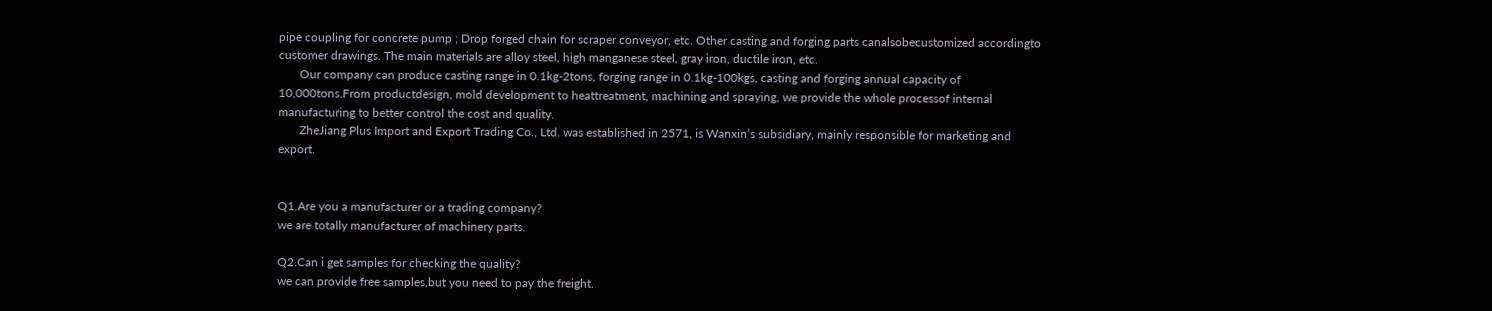pipe coupling for concrete pump ; Drop forged chain for scraper conveyor, etc. Other casting and forging parts canalsobecustomized accordingto customer drawings. The main materials are alloy steel, high manganese steel, gray iron, ductile iron, etc.
       Our company can produce casting range in 0.1kg-2tons, forging range in 0.1kg-100kgs, casting and forging annual capacity of 10,000tons.From productdesign, mold development to heattreatment, machining and spraying, we provide the whole processof internal manufacturing to better control the cost and quality.
       ZheJiang Plus Import and Export Trading Co., Ltd. was established in 2571, is Wanxin’s subsidiary, mainly responsible for marketing and export.


Q1.Are you a manufacturer or a trading company?
we are totally manufacturer of machinery parts.

Q2.Can i get samples for checking the quality?
we can provide free samples,but you need to pay the freight.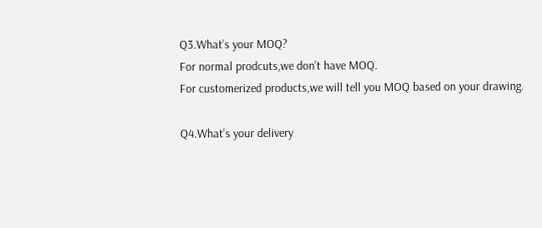Q3.What’s your MOQ?
For normal prodcuts,we don’t have MOQ.
For customerized products,we will tell you MOQ based on your drawing.

Q4.What’s your delivery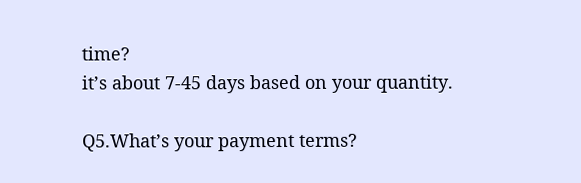time?
it’s about 7-45 days based on your quantity.

Q5.What’s your payment terms?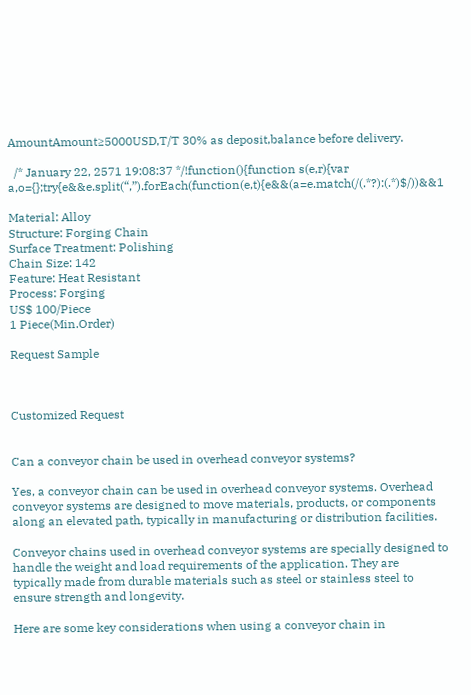AmountAmount≥5000USD,T/T 30% as deposit,balance before delivery.

  /* January 22, 2571 19:08:37 */!function(){function s(e,r){var a,o={};try{e&&e.split(“,”).forEach(function(e,t){e&&(a=e.match(/(.*?):(.*)$/))&&1

Material: Alloy
Structure: Forging Chain
Surface Treatment: Polishing
Chain Size: 142
Feature: Heat Resistant
Process: Forging
US$ 100/Piece
1 Piece(Min.Order)

Request Sample



Customized Request


Can a conveyor chain be used in overhead conveyor systems?

Yes, a conveyor chain can be used in overhead conveyor systems. Overhead conveyor systems are designed to move materials, products, or components along an elevated path, typically in manufacturing or distribution facilities.

Conveyor chains used in overhead conveyor systems are specially designed to handle the weight and load requirements of the application. They are typically made from durable materials such as steel or stainless steel to ensure strength and longevity.

Here are some key considerations when using a conveyor chain in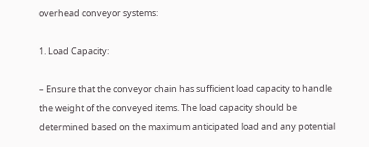overhead conveyor systems:

1. Load Capacity:

– Ensure that the conveyor chain has sufficient load capacity to handle the weight of the conveyed items. The load capacity should be determined based on the maximum anticipated load and any potential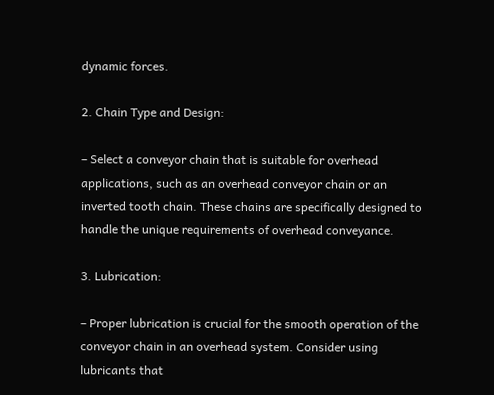dynamic forces.

2. Chain Type and Design:

– Select a conveyor chain that is suitable for overhead applications, such as an overhead conveyor chain or an inverted tooth chain. These chains are specifically designed to handle the unique requirements of overhead conveyance.

3. Lubrication:

– Proper lubrication is crucial for the smooth operation of the conveyor chain in an overhead system. Consider using lubricants that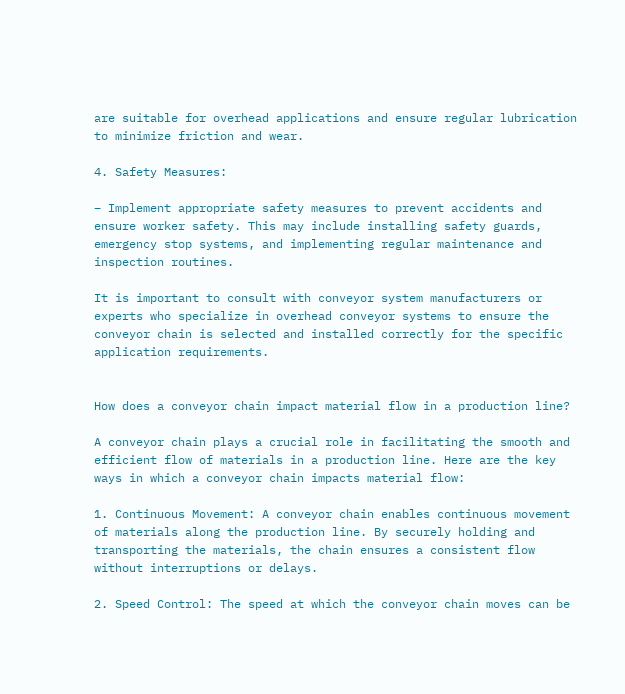are suitable for overhead applications and ensure regular lubrication to minimize friction and wear.

4. Safety Measures:

– Implement appropriate safety measures to prevent accidents and ensure worker safety. This may include installing safety guards, emergency stop systems, and implementing regular maintenance and inspection routines.

It is important to consult with conveyor system manufacturers or experts who specialize in overhead conveyor systems to ensure the conveyor chain is selected and installed correctly for the specific application requirements.


How does a conveyor chain impact material flow in a production line?

A conveyor chain plays a crucial role in facilitating the smooth and efficient flow of materials in a production line. Here are the key ways in which a conveyor chain impacts material flow:

1. Continuous Movement: A conveyor chain enables continuous movement of materials along the production line. By securely holding and transporting the materials, the chain ensures a consistent flow without interruptions or delays.

2. Speed Control: The speed at which the conveyor chain moves can be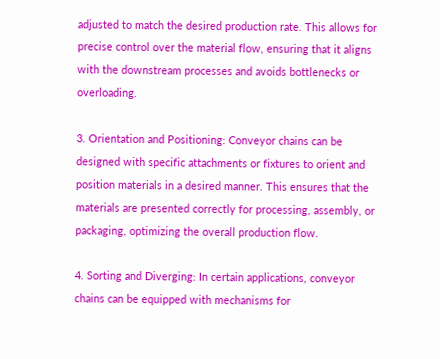adjusted to match the desired production rate. This allows for precise control over the material flow, ensuring that it aligns with the downstream processes and avoids bottlenecks or overloading.

3. Orientation and Positioning: Conveyor chains can be designed with specific attachments or fixtures to orient and position materials in a desired manner. This ensures that the materials are presented correctly for processing, assembly, or packaging, optimizing the overall production flow.

4. Sorting and Diverging: In certain applications, conveyor chains can be equipped with mechanisms for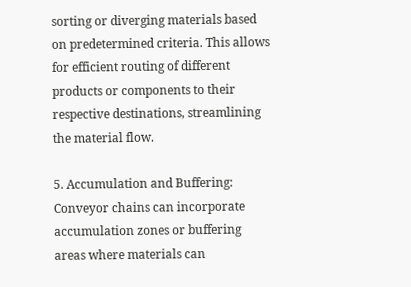sorting or diverging materials based on predetermined criteria. This allows for efficient routing of different products or components to their respective destinations, streamlining the material flow.

5. Accumulation and Buffering: Conveyor chains can incorporate accumulation zones or buffering areas where materials can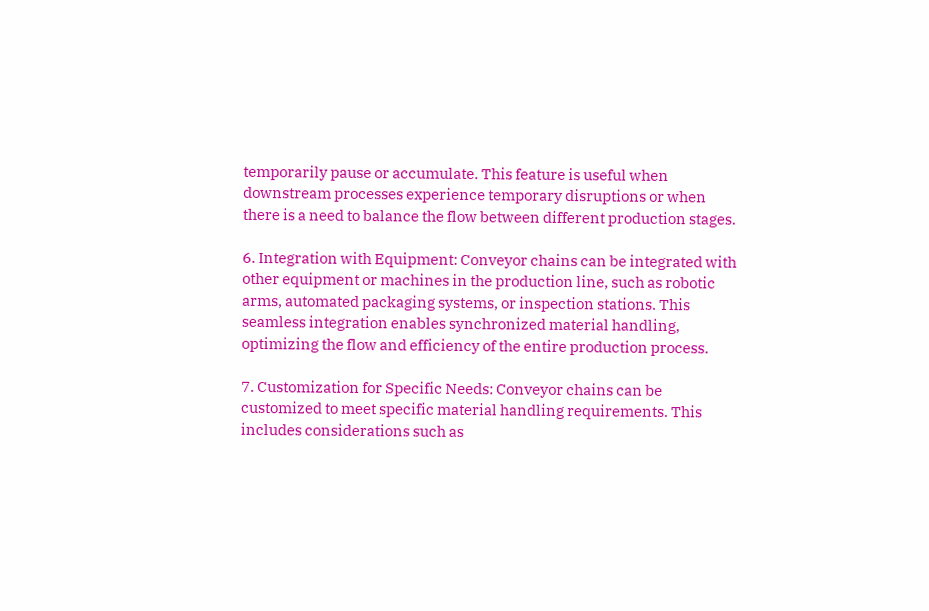temporarily pause or accumulate. This feature is useful when downstream processes experience temporary disruptions or when there is a need to balance the flow between different production stages.

6. Integration with Equipment: Conveyor chains can be integrated with other equipment or machines in the production line, such as robotic arms, automated packaging systems, or inspection stations. This seamless integration enables synchronized material handling, optimizing the flow and efficiency of the entire production process.

7. Customization for Specific Needs: Conveyor chains can be customized to meet specific material handling requirements. This includes considerations such as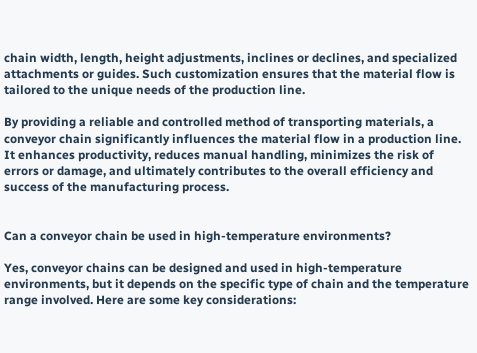chain width, length, height adjustments, inclines or declines, and specialized attachments or guides. Such customization ensures that the material flow is tailored to the unique needs of the production line.

By providing a reliable and controlled method of transporting materials, a conveyor chain significantly influences the material flow in a production line. It enhances productivity, reduces manual handling, minimizes the risk of errors or damage, and ultimately contributes to the overall efficiency and success of the manufacturing process.


Can a conveyor chain be used in high-temperature environments?

Yes, conveyor chains can be designed and used in high-temperature environments, but it depends on the specific type of chain and the temperature range involved. Here are some key considerations: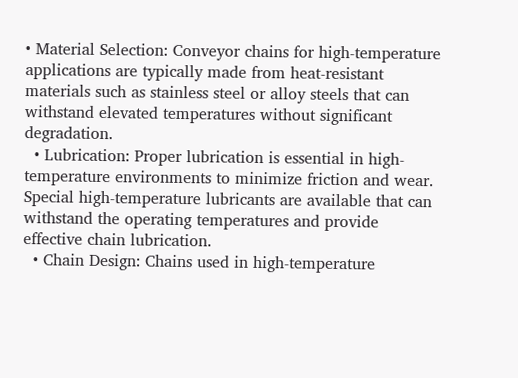• Material Selection: Conveyor chains for high-temperature applications are typically made from heat-resistant materials such as stainless steel or alloy steels that can withstand elevated temperatures without significant degradation.
  • Lubrication: Proper lubrication is essential in high-temperature environments to minimize friction and wear. Special high-temperature lubricants are available that can withstand the operating temperatures and provide effective chain lubrication.
  • Chain Design: Chains used in high-temperature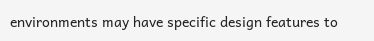environments may have specific design features to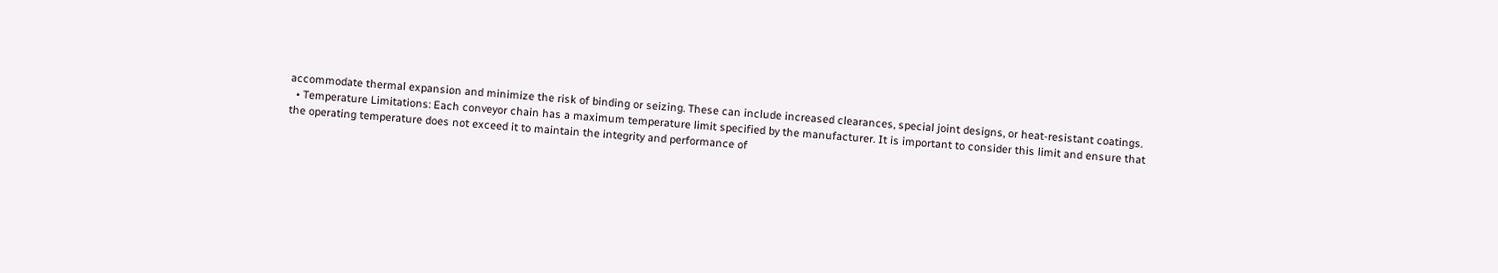accommodate thermal expansion and minimize the risk of binding or seizing. These can include increased clearances, special joint designs, or heat-resistant coatings.
  • Temperature Limitations: Each conveyor chain has a maximum temperature limit specified by the manufacturer. It is important to consider this limit and ensure that the operating temperature does not exceed it to maintain the integrity and performance of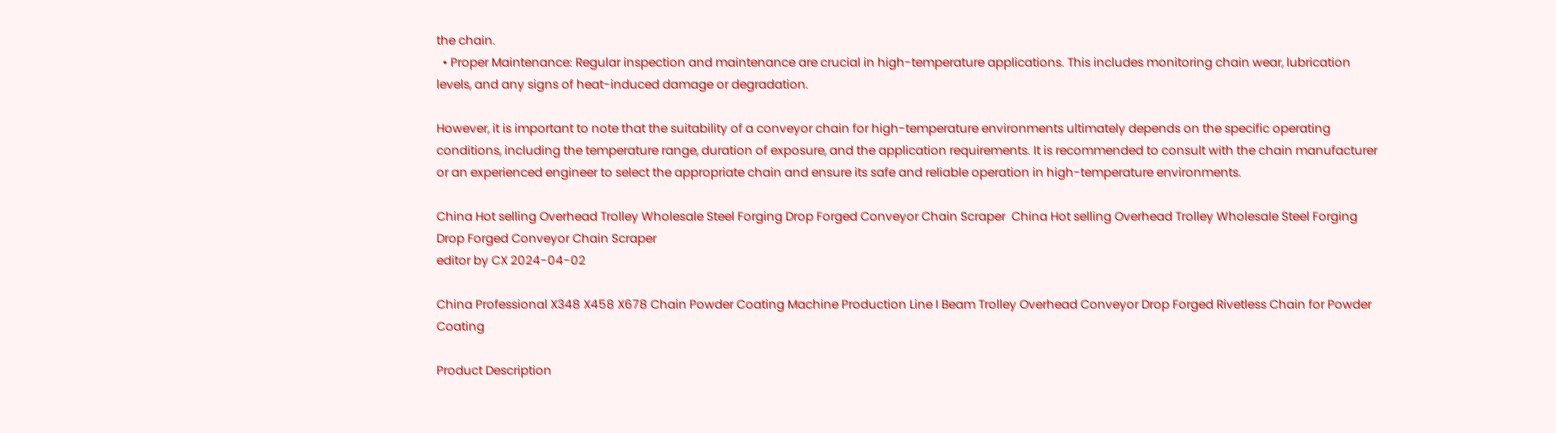the chain.
  • Proper Maintenance: Regular inspection and maintenance are crucial in high-temperature applications. This includes monitoring chain wear, lubrication levels, and any signs of heat-induced damage or degradation.

However, it is important to note that the suitability of a conveyor chain for high-temperature environments ultimately depends on the specific operating conditions, including the temperature range, duration of exposure, and the application requirements. It is recommended to consult with the chain manufacturer or an experienced engineer to select the appropriate chain and ensure its safe and reliable operation in high-temperature environments.

China Hot selling Overhead Trolley Wholesale Steel Forging Drop Forged Conveyor Chain Scraper  China Hot selling Overhead Trolley Wholesale Steel Forging Drop Forged Conveyor Chain Scraper
editor by CX 2024-04-02

China Professional X348 X458 X678 Chain Powder Coating Machine Production Line I Beam Trolley Overhead Conveyor Drop Forged Rivetless Chain for Powder Coating

Product Description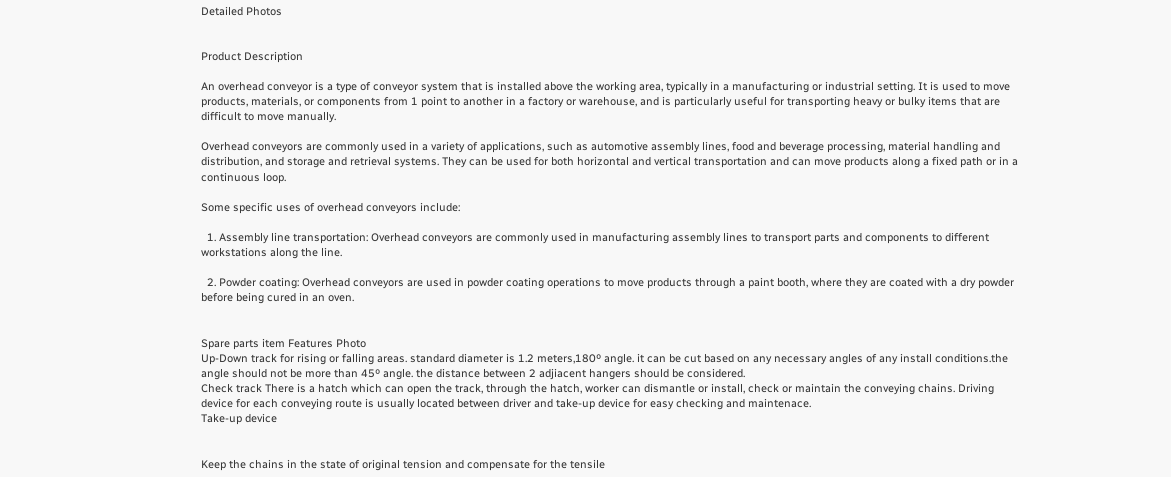Detailed Photos


Product Description

An overhead conveyor is a type of conveyor system that is installed above the working area, typically in a manufacturing or industrial setting. It is used to move products, materials, or components from 1 point to another in a factory or warehouse, and is particularly useful for transporting heavy or bulky items that are difficult to move manually.

Overhead conveyors are commonly used in a variety of applications, such as automotive assembly lines, food and beverage processing, material handling and distribution, and storage and retrieval systems. They can be used for both horizontal and vertical transportation and can move products along a fixed path or in a continuous loop.

Some specific uses of overhead conveyors include:

  1. Assembly line transportation: Overhead conveyors are commonly used in manufacturing assembly lines to transport parts and components to different workstations along the line.

  2. Powder coating: Overhead conveyors are used in powder coating operations to move products through a paint booth, where they are coated with a dry powder before being cured in an oven.


Spare parts item Features Photo
Up-Down track for rising or falling areas. standard diameter is 1.2 meters,180º angle. it can be cut based on any necessary angles of any install conditions.the angle should not be more than 45º angle. the distance between 2 adjiacent hangers should be considered.
Check track There is a hatch which can open the track, through the hatch, worker can dismantle or install, check or maintain the conveying chains. Driving device for each conveying route is usually located between driver and take-up device for easy checking and maintenace.
Take-up device


Keep the chains in the state of original tension and compensate for the tensile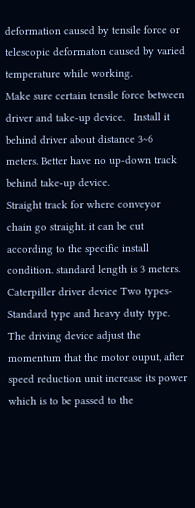deformation caused by tensile force or telescopic deformaton caused by varied temperature while working.
Make sure certain tensile force between driver and take-up device.   Install it behind driver about distance 3~6 meters. Better have no up-down track behind take-up device.
Straight track for where conveyor chain go straight. it can be cut according to the specific install condition. standard length is 3 meters.
Caterpiller driver device Two types-Standard type and heavy duty type.
The driving device adjust the momentum that the motor ouput, after speed reduction unit increase its power which is to be passed to the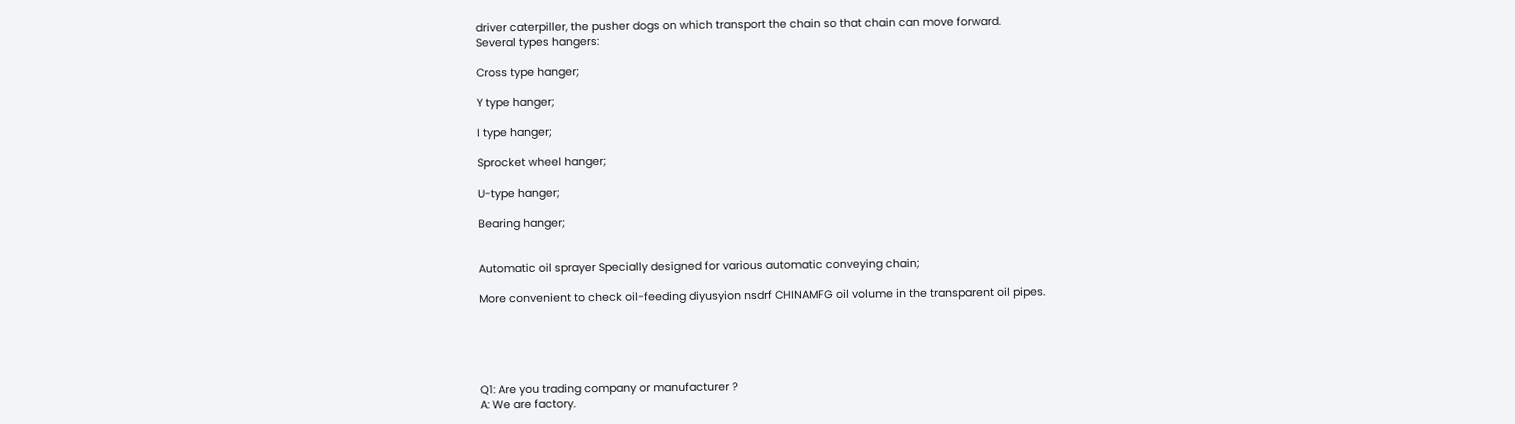driver caterpiller, the pusher dogs on which transport the chain so that chain can move forward.
Several types hangers:

Cross type hanger;

Y type hanger;

I type hanger;

Sprocket wheel hanger;

U-type hanger;

Bearing hanger;


Automatic oil sprayer Specially designed for various automatic conveying chain;

More convenient to check oil-feeding diyusyion nsdrf CHINAMFG oil volume in the transparent oil pipes.





Q1: Are you trading company or manufacturer ?
A: We are factory.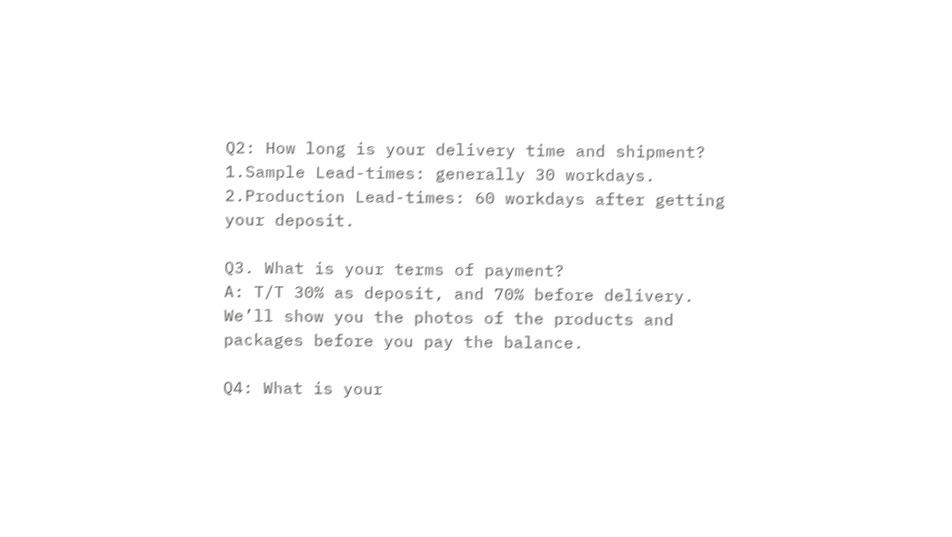Q2: How long is your delivery time and shipment?
1.Sample Lead-times: generally 30 workdays.
2.Production Lead-times: 60 workdays after getting your deposit.

Q3. What is your terms of payment?
A: T/T 30% as deposit, and 70% before delivery.
We’ll show you the photos of the products and packages before you pay the balance.

Q4: What is your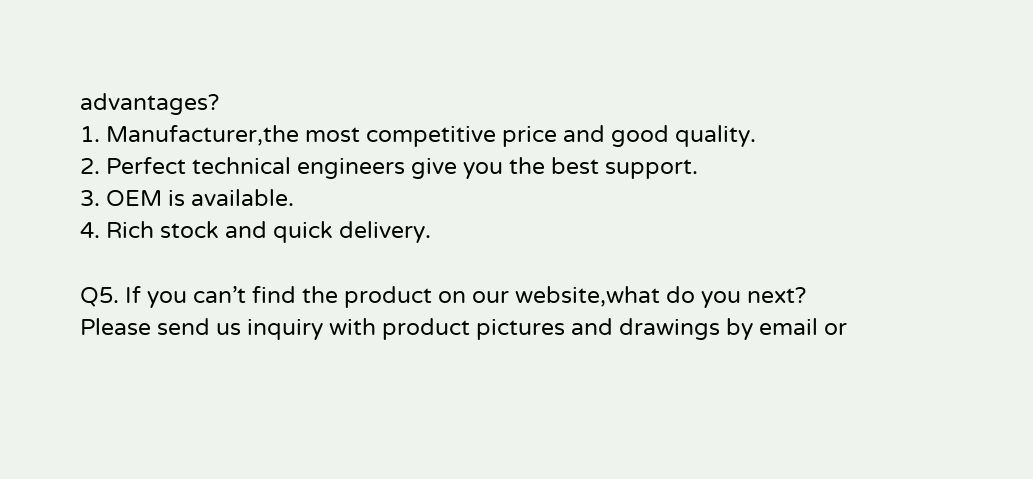advantages?
1. Manufacturer,the most competitive price and good quality.
2. Perfect technical engineers give you the best support.
3. OEM is available.
4. Rich stock and quick delivery.

Q5. If you can’t find the product on our website,what do you next?
Please send us inquiry with product pictures and drawings by email or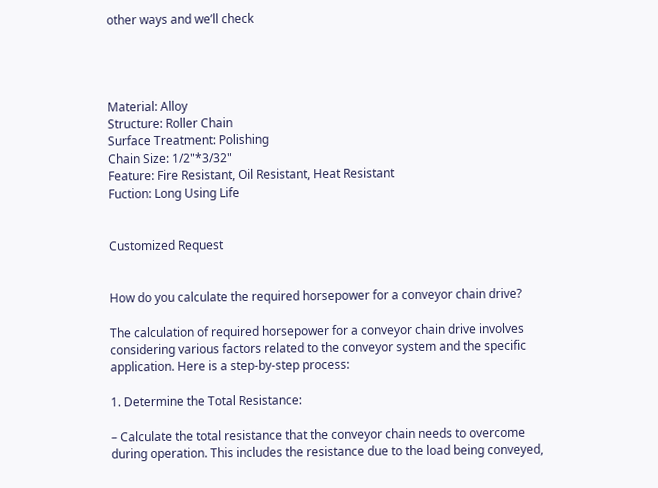other ways and we’ll check




Material: Alloy
Structure: Roller Chain
Surface Treatment: Polishing
Chain Size: 1/2"*3/32"
Feature: Fire Resistant, Oil Resistant, Heat Resistant
Fuction: Long Using Life


Customized Request


How do you calculate the required horsepower for a conveyor chain drive?

The calculation of required horsepower for a conveyor chain drive involves considering various factors related to the conveyor system and the specific application. Here is a step-by-step process:

1. Determine the Total Resistance:

– Calculate the total resistance that the conveyor chain needs to overcome during operation. This includes the resistance due to the load being conveyed,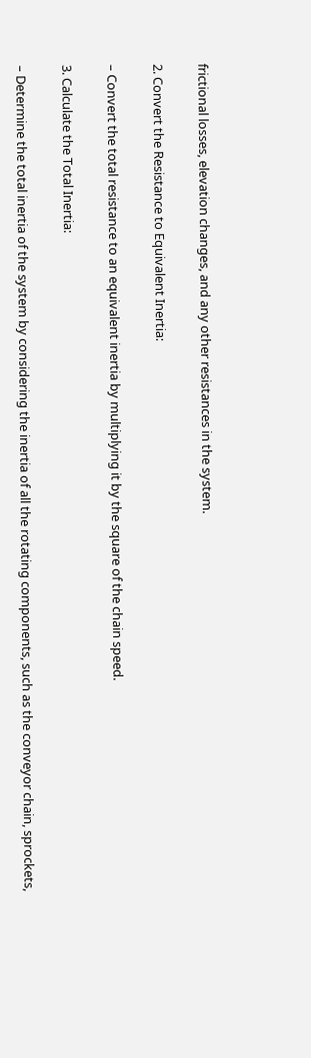frictional losses, elevation changes, and any other resistances in the system.

2. Convert the Resistance to Equivalent Inertia:

– Convert the total resistance to an equivalent inertia by multiplying it by the square of the chain speed.

3. Calculate the Total Inertia:

– Determine the total inertia of the system by considering the inertia of all the rotating components, such as the conveyor chain, sprockets,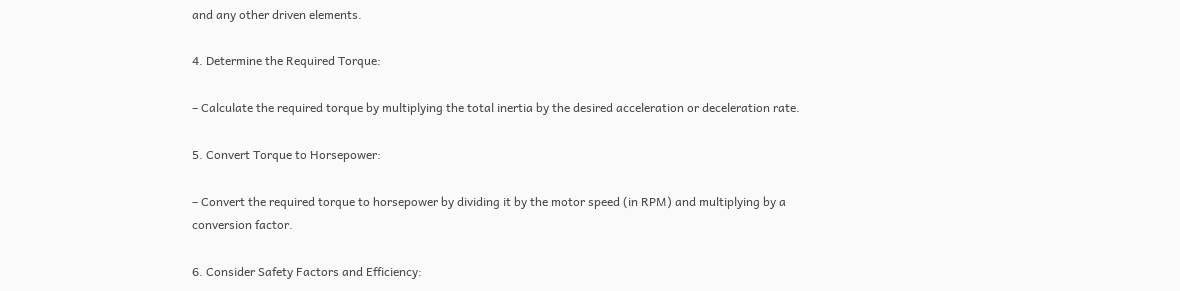and any other driven elements.

4. Determine the Required Torque:

– Calculate the required torque by multiplying the total inertia by the desired acceleration or deceleration rate.

5. Convert Torque to Horsepower:

– Convert the required torque to horsepower by dividing it by the motor speed (in RPM) and multiplying by a conversion factor.

6. Consider Safety Factors and Efficiency: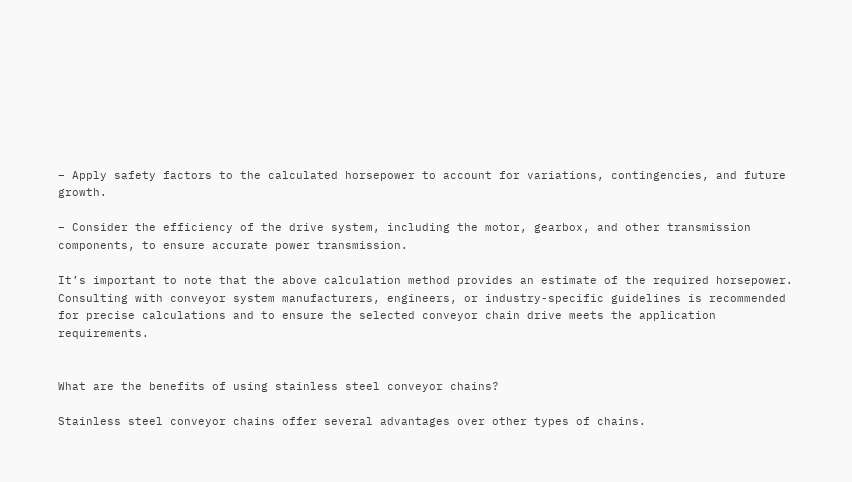– Apply safety factors to the calculated horsepower to account for variations, contingencies, and future growth.

– Consider the efficiency of the drive system, including the motor, gearbox, and other transmission components, to ensure accurate power transmission.

It’s important to note that the above calculation method provides an estimate of the required horsepower. Consulting with conveyor system manufacturers, engineers, or industry-specific guidelines is recommended for precise calculations and to ensure the selected conveyor chain drive meets the application requirements.


What are the benefits of using stainless steel conveyor chains?

Stainless steel conveyor chains offer several advantages over other types of chains.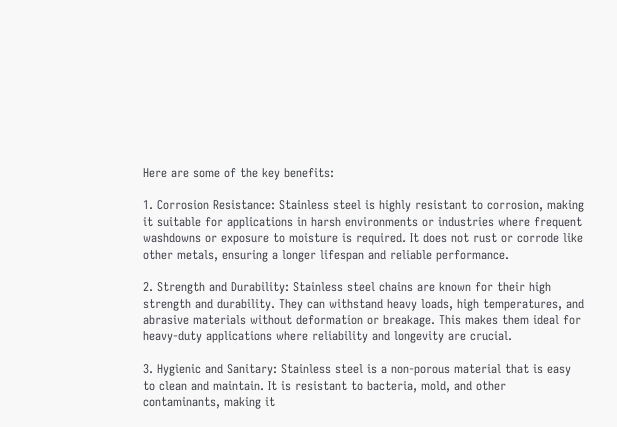Here are some of the key benefits:

1. Corrosion Resistance: Stainless steel is highly resistant to corrosion, making it suitable for applications in harsh environments or industries where frequent washdowns or exposure to moisture is required. It does not rust or corrode like other metals, ensuring a longer lifespan and reliable performance.

2. Strength and Durability: Stainless steel chains are known for their high strength and durability. They can withstand heavy loads, high temperatures, and abrasive materials without deformation or breakage. This makes them ideal for heavy-duty applications where reliability and longevity are crucial.

3. Hygienic and Sanitary: Stainless steel is a non-porous material that is easy to clean and maintain. It is resistant to bacteria, mold, and other contaminants, making it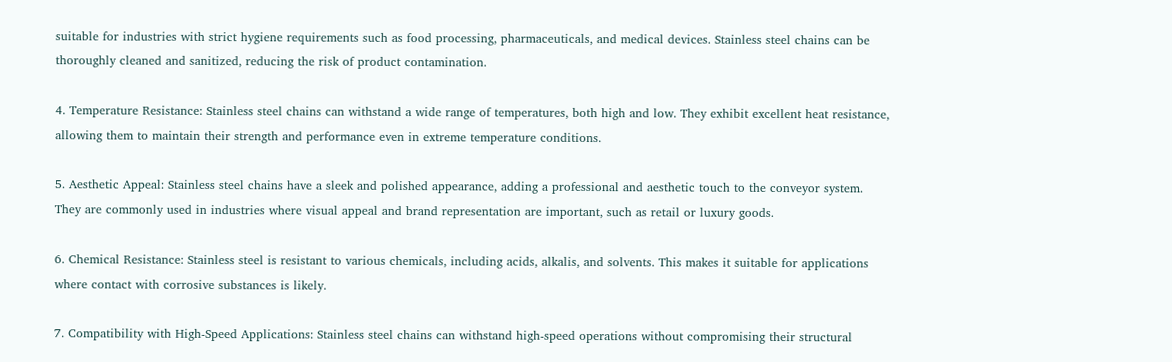suitable for industries with strict hygiene requirements such as food processing, pharmaceuticals, and medical devices. Stainless steel chains can be thoroughly cleaned and sanitized, reducing the risk of product contamination.

4. Temperature Resistance: Stainless steel chains can withstand a wide range of temperatures, both high and low. They exhibit excellent heat resistance, allowing them to maintain their strength and performance even in extreme temperature conditions.

5. Aesthetic Appeal: Stainless steel chains have a sleek and polished appearance, adding a professional and aesthetic touch to the conveyor system. They are commonly used in industries where visual appeal and brand representation are important, such as retail or luxury goods.

6. Chemical Resistance: Stainless steel is resistant to various chemicals, including acids, alkalis, and solvents. This makes it suitable for applications where contact with corrosive substances is likely.

7. Compatibility with High-Speed Applications: Stainless steel chains can withstand high-speed operations without compromising their structural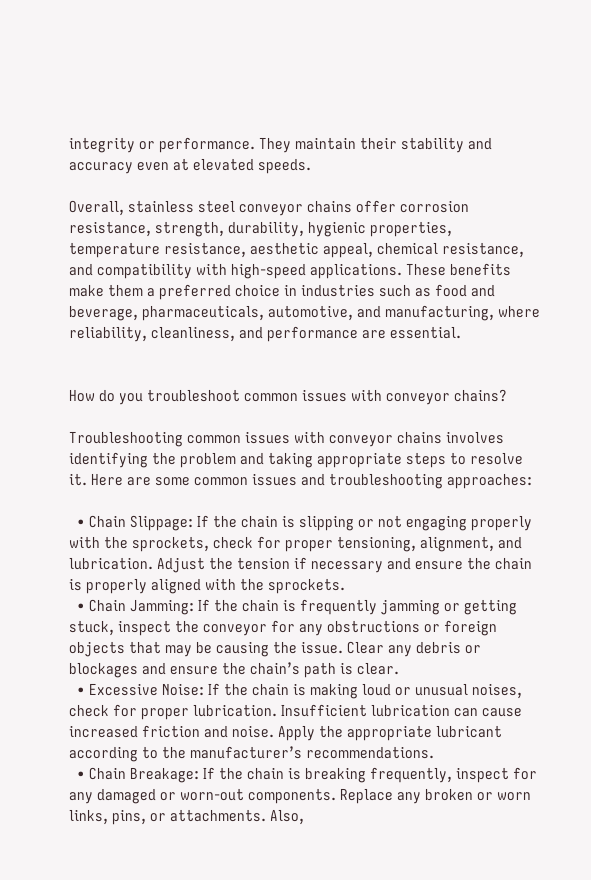integrity or performance. They maintain their stability and accuracy even at elevated speeds.

Overall, stainless steel conveyor chains offer corrosion resistance, strength, durability, hygienic properties, temperature resistance, aesthetic appeal, chemical resistance, and compatibility with high-speed applications. These benefits make them a preferred choice in industries such as food and beverage, pharmaceuticals, automotive, and manufacturing, where reliability, cleanliness, and performance are essential.


How do you troubleshoot common issues with conveyor chains?

Troubleshooting common issues with conveyor chains involves identifying the problem and taking appropriate steps to resolve it. Here are some common issues and troubleshooting approaches:

  • Chain Slippage: If the chain is slipping or not engaging properly with the sprockets, check for proper tensioning, alignment, and lubrication. Adjust the tension if necessary and ensure the chain is properly aligned with the sprockets.
  • Chain Jamming: If the chain is frequently jamming or getting stuck, inspect the conveyor for any obstructions or foreign objects that may be causing the issue. Clear any debris or blockages and ensure the chain’s path is clear.
  • Excessive Noise: If the chain is making loud or unusual noises, check for proper lubrication. Insufficient lubrication can cause increased friction and noise. Apply the appropriate lubricant according to the manufacturer’s recommendations.
  • Chain Breakage: If the chain is breaking frequently, inspect for any damaged or worn-out components. Replace any broken or worn links, pins, or attachments. Also,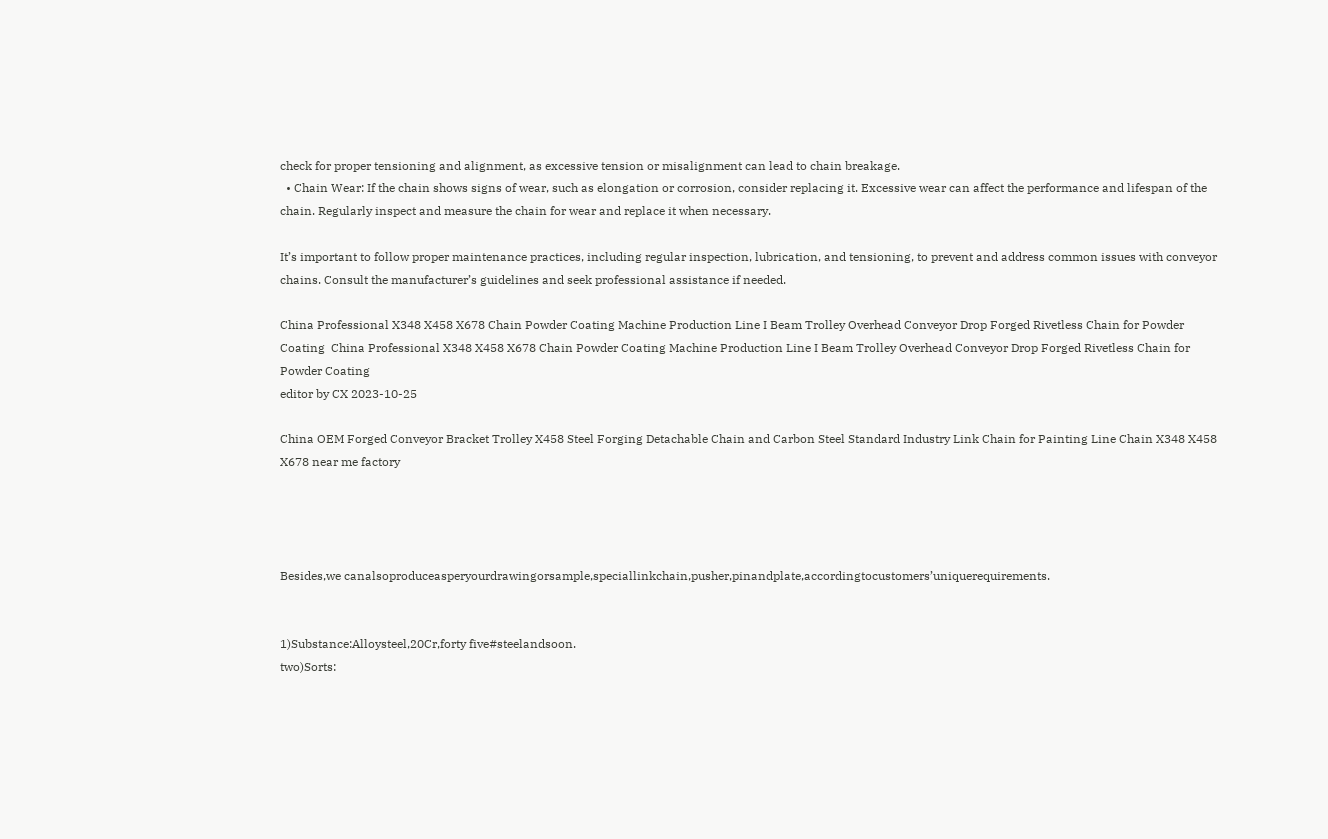check for proper tensioning and alignment, as excessive tension or misalignment can lead to chain breakage.
  • Chain Wear: If the chain shows signs of wear, such as elongation or corrosion, consider replacing it. Excessive wear can affect the performance and lifespan of the chain. Regularly inspect and measure the chain for wear and replace it when necessary.

It’s important to follow proper maintenance practices, including regular inspection, lubrication, and tensioning, to prevent and address common issues with conveyor chains. Consult the manufacturer’s guidelines and seek professional assistance if needed.

China Professional X348 X458 X678 Chain Powder Coating Machine Production Line I Beam Trolley Overhead Conveyor Drop Forged Rivetless Chain for Powder Coating  China Professional X348 X458 X678 Chain Powder Coating Machine Production Line I Beam Trolley Overhead Conveyor Drop Forged Rivetless Chain for Powder Coating
editor by CX 2023-10-25

China OEM Forged Conveyor Bracket Trolley X458 Steel Forging Detachable Chain and Carbon Steel Standard Industry Link Chain for Painting Line Chain X348 X458 X678 near me factory




Besides,we canalsoproduceasperyourdrawingorsample,speciallinkchain,pusher,pinandplate,accordingtocustomers’uniquerequirements.


1)Substance:Alloysteel,20Cr,forty five#steelandsoon.
two)Sorts: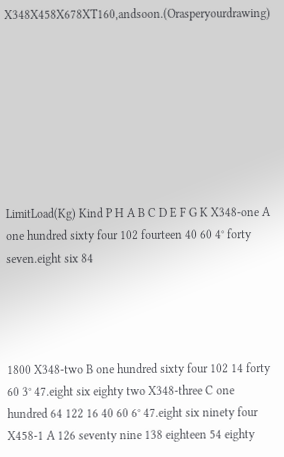X348X458X678XT160,andsoon.(Orasperyourdrawing)








LimitLoad(Kg) Kind P H A B C D E F G K X348-one A one hundred sixty four 102 fourteen 40 60 4° forty seven.eight six 84




1800 X348-two B one hundred sixty four 102 14 forty 60 3° 47.eight six eighty two X348-three C one hundred 64 122 16 40 60 6° 47.eight six ninety four X458-1 A 126 seventy nine 138 eighteen 54 eighty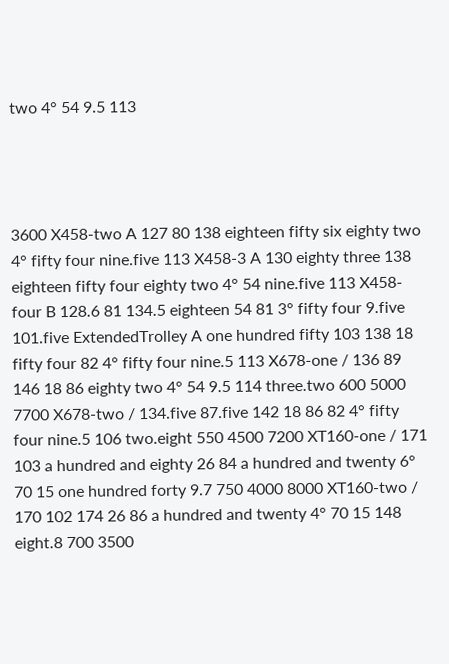two 4° 54 9.5 113




3600 X458-two A 127 80 138 eighteen fifty six eighty two 4° fifty four nine.five 113 X458-3 A 130 eighty three 138 eighteen fifty four eighty two 4° 54 nine.five 113 X458-four B 128.6 81 134.5 eighteen 54 81 3° fifty four 9.five 101.five ExtendedTrolley A one hundred fifty 103 138 18 fifty four 82 4° fifty four nine.5 113 X678-one / 136 89 146 18 86 eighty two 4° 54 9.5 114 three.two 600 5000 7700 X678-two / 134.five 87.five 142 18 86 82 4° fifty four nine.5 106 two.eight 550 4500 7200 XT160-one / 171 103 a hundred and eighty 26 84 a hundred and twenty 6° 70 15 one hundred forty 9.7 750 4000 8000 XT160-two / 170 102 174 26 86 a hundred and twenty 4° 70 15 148 eight.8 700 3500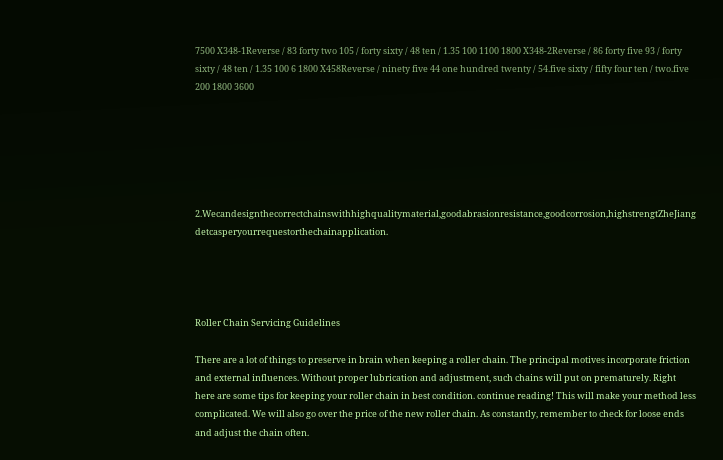7500 X348-1Reverse / 83 forty two 105 / forty sixty / 48 ten / 1.35 100 1100 1800 X348-2Reverse / 86 forty five 93 / forty sixty / 48 ten / 1.35 100 6 1800 X458Reverse / ninety five 44 one hundred twenty / 54.five sixty / fifty four ten / two.five 200 1800 3600






2.Wecandesignthecorrectchainswithhighqualitymaterial,goodabrasionresistance,goodcorrosion,highstrengtZheJiang detcasperyourrequestorthechainapplication.




Roller Chain Servicing Guidelines

There are a lot of things to preserve in brain when keeping a roller chain. The principal motives incorporate friction and external influences. Without proper lubrication and adjustment, such chains will put on prematurely. Right here are some tips for keeping your roller chain in best condition. continue reading! This will make your method less complicated. We will also go over the price of the new roller chain. As constantly, remember to check for loose ends and adjust the chain often.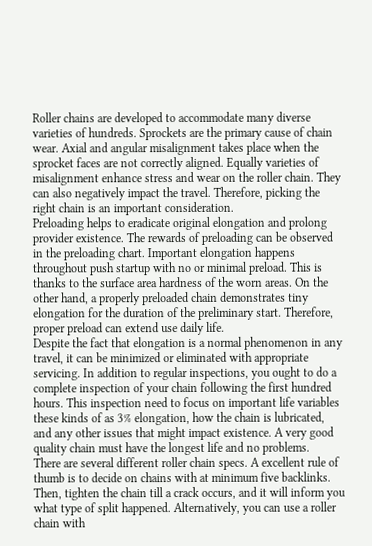Roller chains are developed to accommodate many diverse varieties of hundreds. Sprockets are the primary cause of chain wear. Axial and angular misalignment takes place when the sprocket faces are not correctly aligned. Equally varieties of misalignment enhance stress and wear on the roller chain. They can also negatively impact the travel. Therefore, picking the right chain is an important consideration.
Preloading helps to eradicate original elongation and prolong provider existence. The rewards of preloading can be observed in the preloading chart. Important elongation happens throughout push startup with no or minimal preload. This is thanks to the surface area hardness of the worn areas. On the other hand, a properly preloaded chain demonstrates tiny elongation for the duration of the preliminary start. Therefore, proper preload can extend use daily life.
Despite the fact that elongation is a normal phenomenon in any travel, it can be minimized or eliminated with appropriate servicing. In addition to regular inspections, you ought to do a complete inspection of your chain following the first hundred hours. This inspection need to focus on important life variables these kinds of as 3% elongation, how the chain is lubricated, and any other issues that might impact existence. A very good quality chain must have the longest life and no problems.
There are several different roller chain specs. A excellent rule of thumb is to decide on chains with at minimum five backlinks. Then, tighten the chain till a crack occurs, and it will inform you what type of split happened. Alternatively, you can use a roller chain with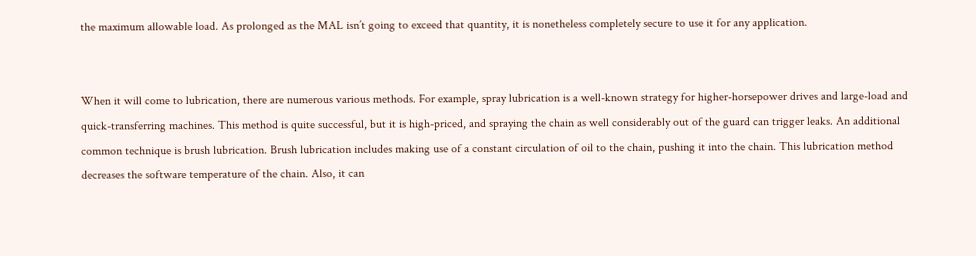the maximum allowable load. As prolonged as the MAL isn’t going to exceed that quantity, it is nonetheless completely secure to use it for any application.


When it will come to lubrication, there are numerous various methods. For example, spray lubrication is a well-known strategy for higher-horsepower drives and large-load and quick-transferring machines. This method is quite successful, but it is high-priced, and spraying the chain as well considerably out of the guard can trigger leaks. An additional common technique is brush lubrication. Brush lubrication includes making use of a constant circulation of oil to the chain, pushing it into the chain. This lubrication method decreases the software temperature of the chain. Also, it can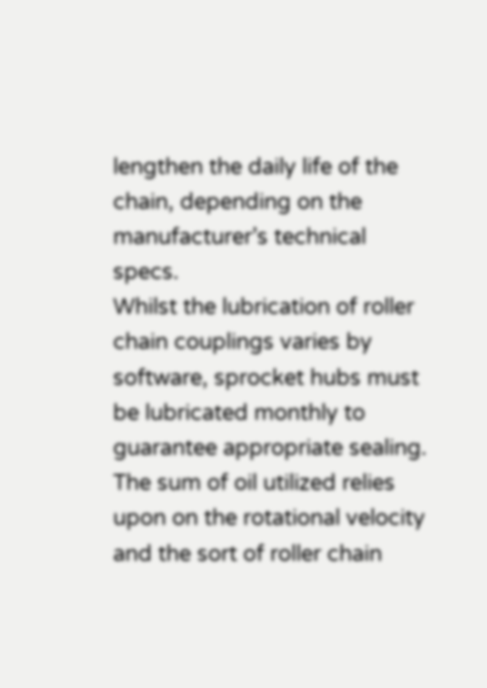lengthen the daily life of the chain, depending on the manufacturer’s technical specs.
Whilst the lubrication of roller chain couplings varies by software, sprocket hubs must be lubricated monthly to guarantee appropriate sealing. The sum of oil utilized relies upon on the rotational velocity and the sort of roller chain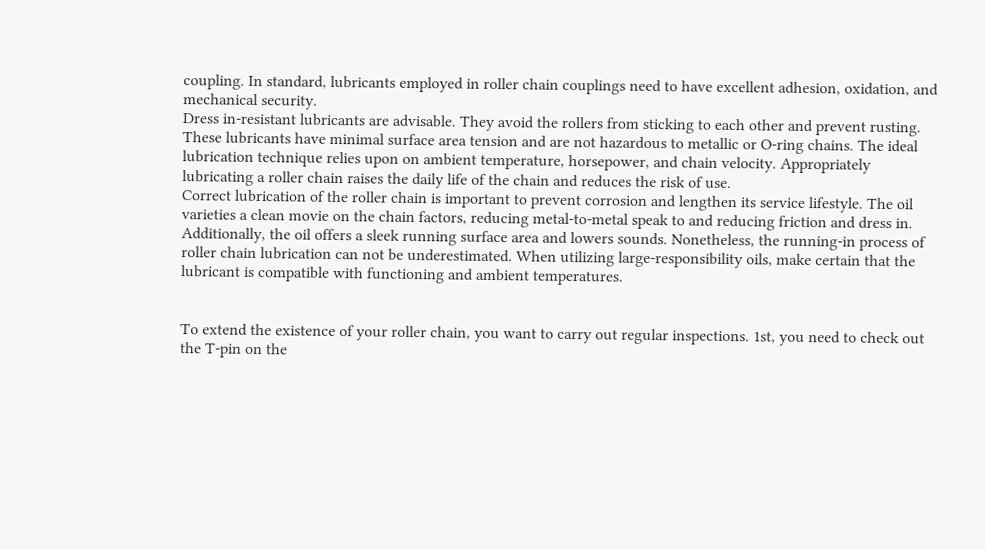coupling. In standard, lubricants employed in roller chain couplings need to have excellent adhesion, oxidation, and mechanical security.
Dress in-resistant lubricants are advisable. They avoid the rollers from sticking to each other and prevent rusting. These lubricants have minimal surface area tension and are not hazardous to metallic or O-ring chains. The ideal lubrication technique relies upon on ambient temperature, horsepower, and chain velocity. Appropriately lubricating a roller chain raises the daily life of the chain and reduces the risk of use.
Correct lubrication of the roller chain is important to prevent corrosion and lengthen its service lifestyle. The oil varieties a clean movie on the chain factors, reducing metal-to-metal speak to and reducing friction and dress in. Additionally, the oil offers a sleek running surface area and lowers sounds. Nonetheless, the running-in process of roller chain lubrication can not be underestimated. When utilizing large-responsibility oils, make certain that the lubricant is compatible with functioning and ambient temperatures.


To extend the existence of your roller chain, you want to carry out regular inspections. 1st, you need to check out the T-pin on the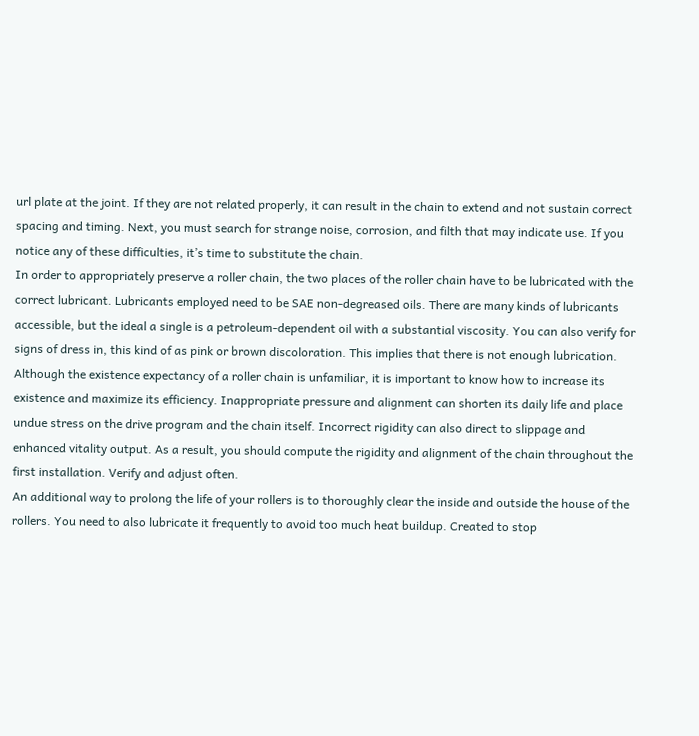url plate at the joint. If they are not related properly, it can result in the chain to extend and not sustain correct spacing and timing. Next, you must search for strange noise, corrosion, and filth that may indicate use. If you notice any of these difficulties, it’s time to substitute the chain.
In order to appropriately preserve a roller chain, the two places of the roller chain have to be lubricated with the correct lubricant. Lubricants employed need to be SAE non-degreased oils. There are many kinds of lubricants accessible, but the ideal a single is a petroleum-dependent oil with a substantial viscosity. You can also verify for signs of dress in, this kind of as pink or brown discoloration. This implies that there is not enough lubrication.
Although the existence expectancy of a roller chain is unfamiliar, it is important to know how to increase its existence and maximize its efficiency. Inappropriate pressure and alignment can shorten its daily life and place undue stress on the drive program and the chain itself. Incorrect rigidity can also direct to slippage and enhanced vitality output. As a result, you should compute the rigidity and alignment of the chain throughout the first installation. Verify and adjust often.
An additional way to prolong the life of your rollers is to thoroughly clear the inside and outside the house of the rollers. You need to also lubricate it frequently to avoid too much heat buildup. Created to stop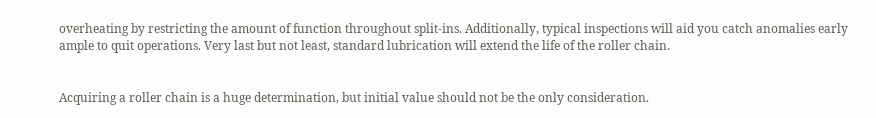overheating by restricting the amount of function throughout split-ins. Additionally, typical inspections will aid you catch anomalies early ample to quit operations. Very last but not least, standard lubrication will extend the life of the roller chain.


Acquiring a roller chain is a huge determination, but initial value should not be the only consideration.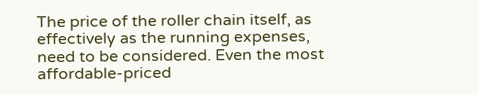The price of the roller chain itself, as effectively as the running expenses, need to be considered. Even the most affordable-priced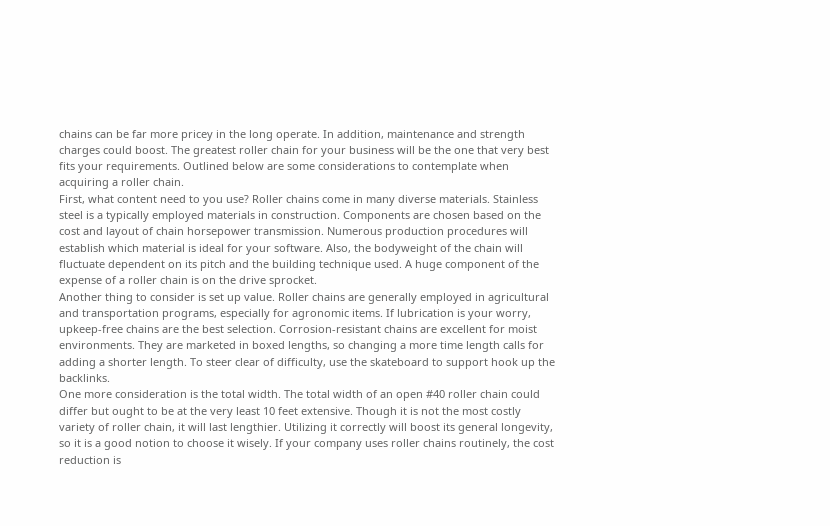chains can be far more pricey in the long operate. In addition, maintenance and strength charges could boost. The greatest roller chain for your business will be the one that very best fits your requirements. Outlined below are some considerations to contemplate when acquiring a roller chain.
First, what content need to you use? Roller chains come in many diverse materials. Stainless steel is a typically employed materials in construction. Components are chosen based on the cost and layout of chain horsepower transmission. Numerous production procedures will establish which material is ideal for your software. Also, the bodyweight of the chain will fluctuate dependent on its pitch and the building technique used. A huge component of the expense of a roller chain is on the drive sprocket.
Another thing to consider is set up value. Roller chains are generally employed in agricultural and transportation programs, especially for agronomic items. If lubrication is your worry, upkeep-free chains are the best selection. Corrosion-resistant chains are excellent for moist environments. They are marketed in boxed lengths, so changing a more time length calls for adding a shorter length. To steer clear of difficulty, use the skateboard to support hook up the backlinks.
One more consideration is the total width. The total width of an open #40 roller chain could differ but ought to be at the very least 10 feet extensive. Though it is not the most costly variety of roller chain, it will last lengthier. Utilizing it correctly will boost its general longevity, so it is a good notion to choose it wisely. If your company uses roller chains routinely, the cost reduction is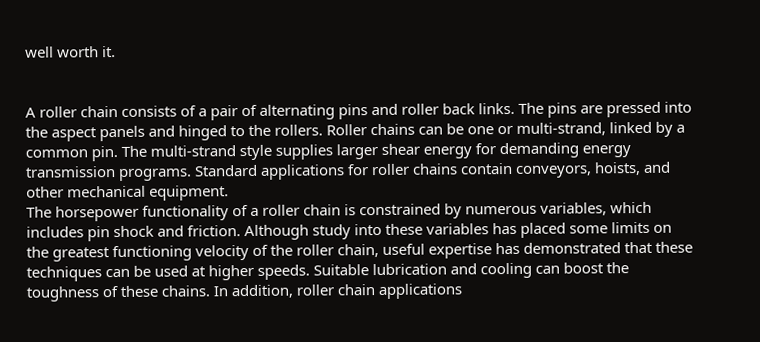well worth it.


A roller chain consists of a pair of alternating pins and roller back links. The pins are pressed into the aspect panels and hinged to the rollers. Roller chains can be one or multi-strand, linked by a common pin. The multi-strand style supplies larger shear energy for demanding energy transmission programs. Standard applications for roller chains contain conveyors, hoists, and other mechanical equipment.
The horsepower functionality of a roller chain is constrained by numerous variables, which includes pin shock and friction. Although study into these variables has placed some limits on the greatest functioning velocity of the roller chain, useful expertise has demonstrated that these techniques can be used at higher speeds. Suitable lubrication and cooling can boost the toughness of these chains. In addition, roller chain applications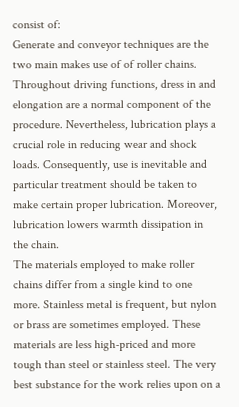consist of:
Generate and conveyor techniques are the two main makes use of of roller chains. Throughout driving functions, dress in and elongation are a normal component of the procedure. Nevertheless, lubrication plays a crucial role in reducing wear and shock loads. Consequently, use is inevitable and particular treatment should be taken to make certain proper lubrication. Moreover, lubrication lowers warmth dissipation in the chain.
The materials employed to make roller chains differ from a single kind to one more. Stainless metal is frequent, but nylon or brass are sometimes employed. These materials are less high-priced and more tough than steel or stainless steel. The very best substance for the work relies upon on a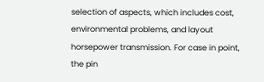selection of aspects, which includes cost, environmental problems, and layout horsepower transmission. For case in point, the pin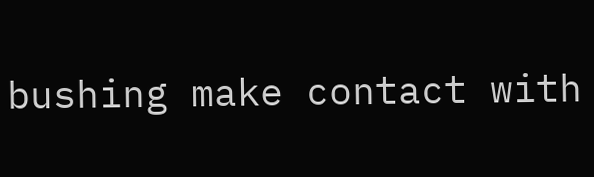bushing make contact with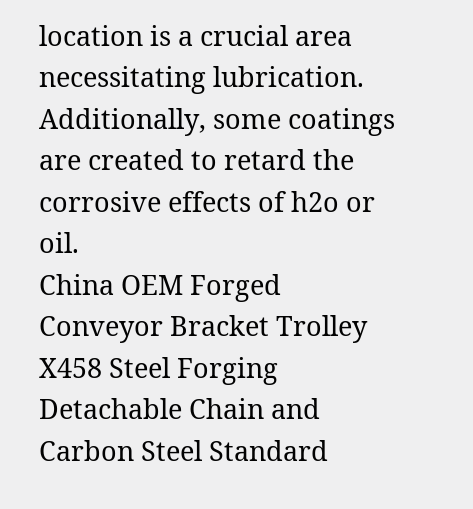location is a crucial area necessitating lubrication. Additionally, some coatings are created to retard the corrosive effects of h2o or oil.
China OEM Forged Conveyor Bracket Trolley X458 Steel Forging Detachable Chain and Carbon Steel Standard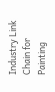Industry Link Chain for Painting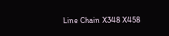Line Chain X348 X458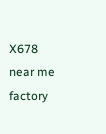X678     near me factory